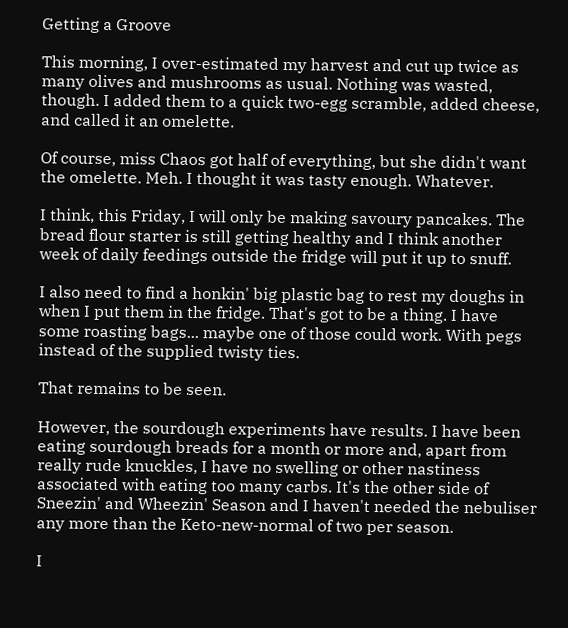Getting a Groove

This morning, I over-estimated my harvest and cut up twice as many olives and mushrooms as usual. Nothing was wasted, though. I added them to a quick two-egg scramble, added cheese, and called it an omelette.

Of course, miss Chaos got half of everything, but she didn't want the omelette. Meh. I thought it was tasty enough. Whatever.

I think, this Friday, I will only be making savoury pancakes. The bread flour starter is still getting healthy and I think another week of daily feedings outside the fridge will put it up to snuff.

I also need to find a honkin' big plastic bag to rest my doughs in when I put them in the fridge. That's got to be a thing. I have some roasting bags... maybe one of those could work. With pegs instead of the supplied twisty ties.

That remains to be seen.

However, the sourdough experiments have results. I have been eating sourdough breads for a month or more and, apart from really rude knuckles, I have no swelling or other nastiness associated with eating too many carbs. It's the other side of Sneezin' and Wheezin' Season and I haven't needed the nebuliser any more than the Keto-new-normal of two per season.

I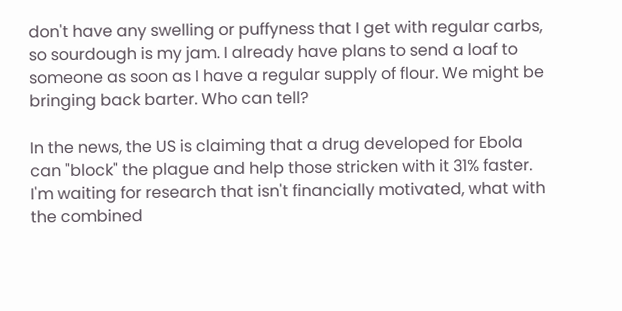don't have any swelling or puffyness that I get with regular carbs, so sourdough is my jam. I already have plans to send a loaf to someone as soon as I have a regular supply of flour. We might be bringing back barter. Who can tell?

In the news, the US is claiming that a drug developed for Ebola can "block" the plague and help those stricken with it 31% faster. I'm waiting for research that isn't financially motivated, what with the combined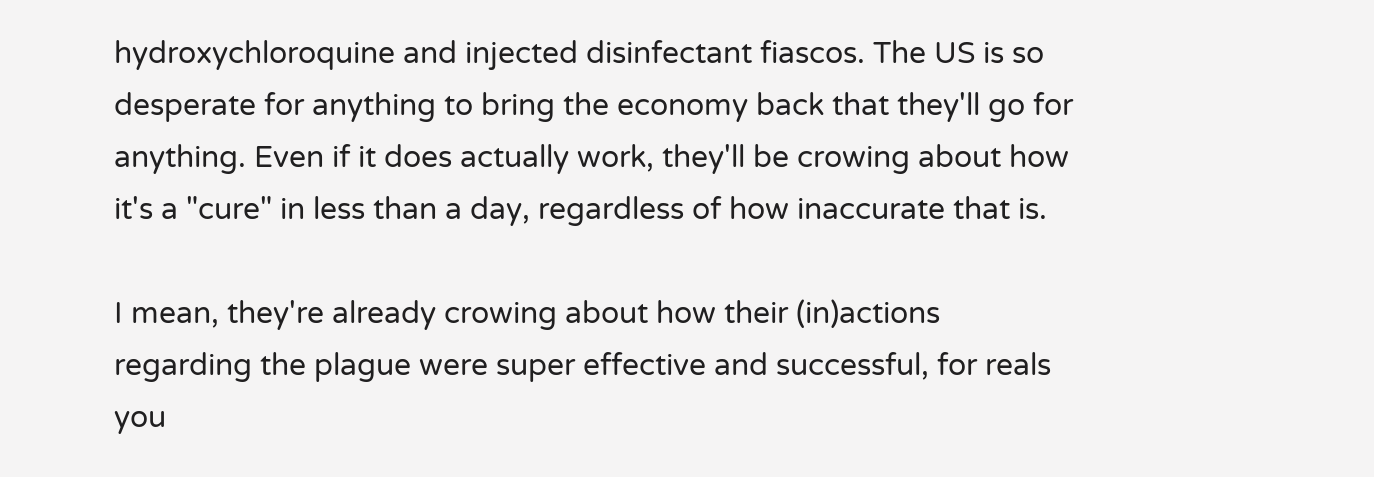hydroxychloroquine and injected disinfectant fiascos. The US is so desperate for anything to bring the economy back that they'll go for anything. Even if it does actually work, they'll be crowing about how it's a "cure" in less than a day, regardless of how inaccurate that is.

I mean, they're already crowing about how their (in)actions regarding the plague were super effective and successful, for reals you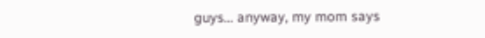guys... anyway, my mom says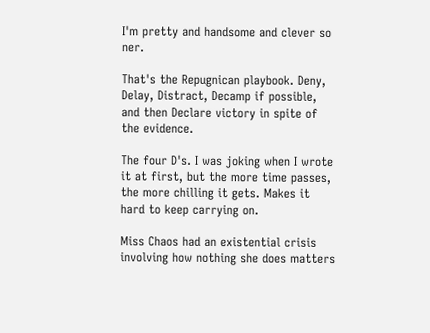I'm pretty and handsome and clever so ner.

That's the Repugnican playbook. Deny, Delay, Distract, Decamp if possible, and then Declare victory in spite of the evidence.

The four D's. I was joking when I wrote it at first, but the more time passes, the more chilling it gets. Makes it hard to keep carrying on.

Miss Chaos had an existential crisis involving how nothing she does matters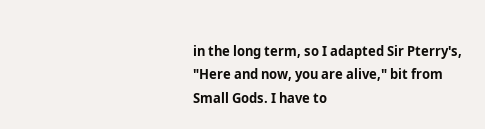in the long term, so I adapted Sir Pterry's, "Here and now, you are alive," bit from Small Gods. I have to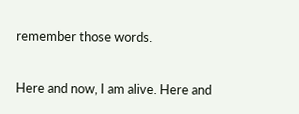remember those words.

Here and now, I am alive. Here and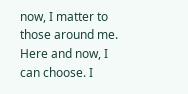now, I matter to those around me. Here and now, I can choose. I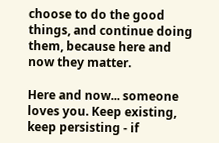choose to do the good things, and continue doing them, because here and now they matter.

Here and now... someone loves you. Keep existing, keep persisting - if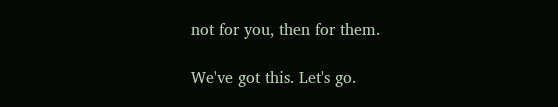not for you, then for them.

We've got this. Let's go.